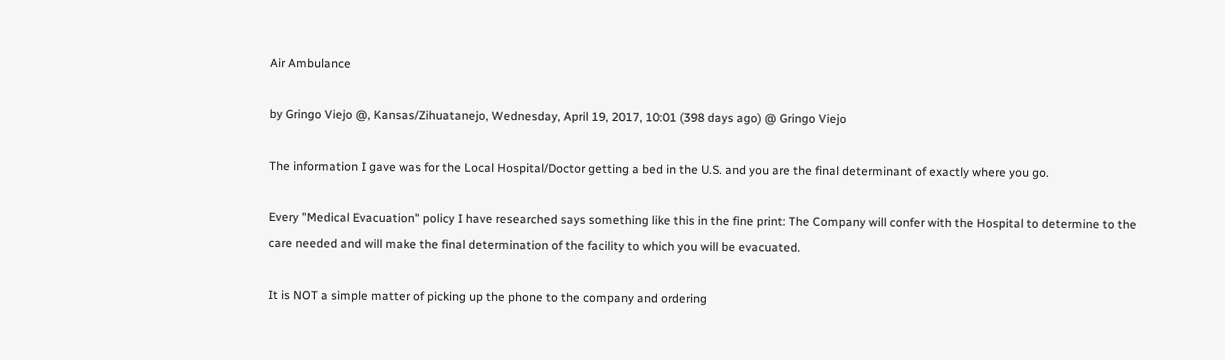Air Ambulance

by Gringo Viejo @, Kansas/Zihuatanejo, Wednesday, April 19, 2017, 10:01 (398 days ago) @ Gringo Viejo

The information I gave was for the Local Hospital/Doctor getting a bed in the U.S. and you are the final determinant of exactly where you go.

Every "Medical Evacuation" policy I have researched says something like this in the fine print: The Company will confer with the Hospital to determine to the care needed and will make the final determination of the facility to which you will be evacuated.

It is NOT a simple matter of picking up the phone to the company and ordering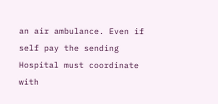an air ambulance. Even if self pay the sending Hospital must coordinate with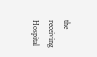the receiving Hospital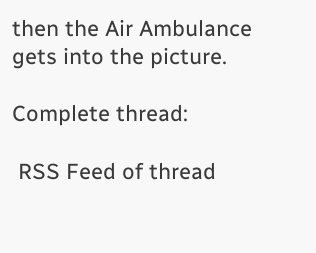then the Air Ambulance gets into the picture.

Complete thread:

 RSS Feed of thread